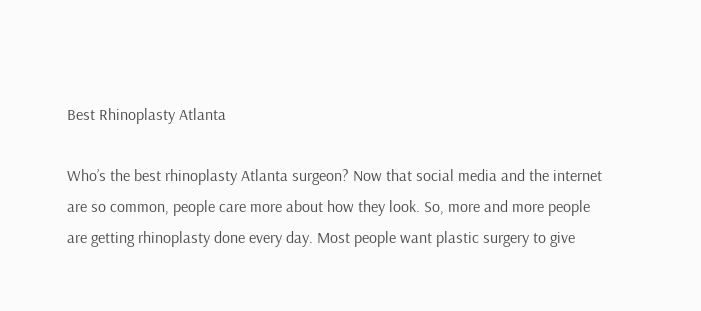Best Rhinoplasty Atlanta

Who’s the best rhinoplasty Atlanta surgeon? Now that social media and the internet are so common, people care more about how they look. So, more and more people are getting rhinoplasty done every day. Most people want plastic surgery to give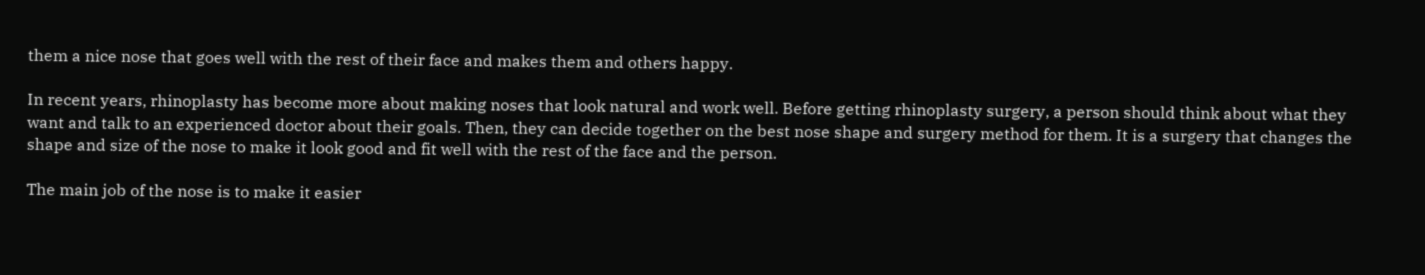them a nice nose that goes well with the rest of their face and makes them and others happy.

In recent years, rhinoplasty has become more about making noses that look natural and work well. Before getting rhinoplasty surgery, a person should think about what they want and talk to an experienced doctor about their goals. Then, they can decide together on the best nose shape and surgery method for them. It is a surgery that changes the shape and size of the nose to make it look good and fit well with the rest of the face and the person.

The main job of the nose is to make it easier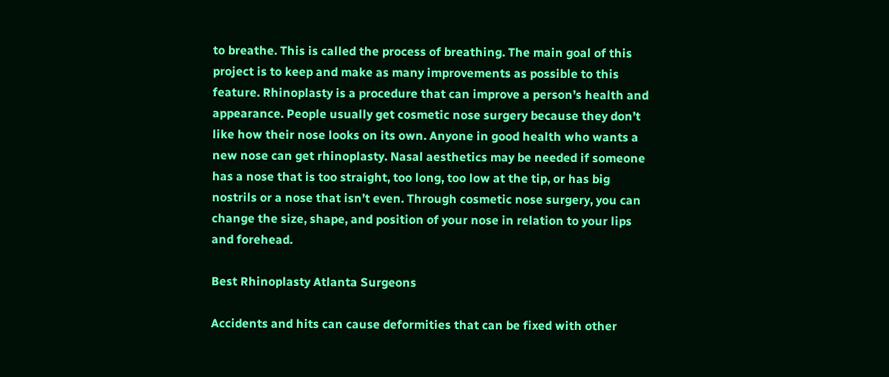to breathe. This is called the process of breathing. The main goal of this project is to keep and make as many improvements as possible to this feature. Rhinoplasty is a procedure that can improve a person’s health and appearance. People usually get cosmetic nose surgery because they don’t like how their nose looks on its own. Anyone in good health who wants a new nose can get rhinoplasty. Nasal aesthetics may be needed if someone has a nose that is too straight, too long, too low at the tip, or has big nostrils or a nose that isn’t even. Through cosmetic nose surgery, you can change the size, shape, and position of your nose in relation to your lips and forehead.

Best Rhinoplasty Atlanta Surgeons

Accidents and hits can cause deformities that can be fixed with other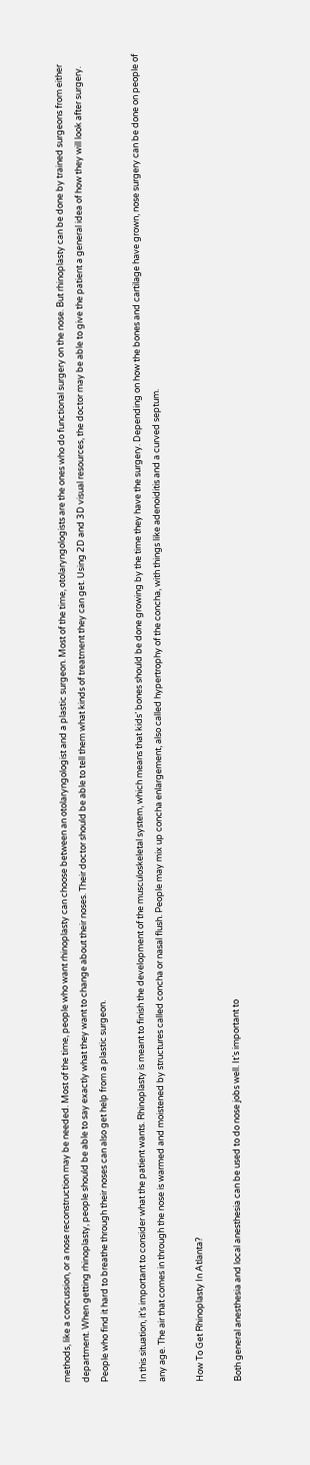methods, like a concussion, or a nose reconstruction may be needed. Most of the time, people who want rhinoplasty can choose between an otolaryngologist and a plastic surgeon. Most of the time, otolaryngologists are the ones who do functional surgery on the nose. But rhinoplasty can be done by trained surgeons from either department. When getting rhinoplasty, people should be able to say exactly what they want to change about their noses. Their doctor should be able to tell them what kinds of treatment they can get. Using 2D and 3D visual resources, the doctor may be able to give the patient a general idea of how they will look after surgery. People who find it hard to breathe through their noses can also get help from a plastic surgeon.

In this situation, it’s important to consider what the patient wants. Rhinoplasty is meant to finish the development of the musculoskeletal system, which means that kids’ bones should be done growing by the time they have the surgery. Depending on how the bones and cartilage have grown, nose surgery can be done on people of any age. The air that comes in through the nose is warmed and moistened by structures called concha or nasal flush. People may mix up concha enlargement, also called hypertrophy of the concha, with things like adenoiditis and a curved septum.

How To Get Rhinoplasty In Atlanta?

Both general anesthesia and local anesthesia can be used to do nose jobs well. It’s important to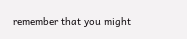remember that you might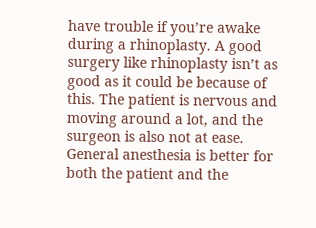have trouble if you’re awake during a rhinoplasty. A good surgery like rhinoplasty isn’t as good as it could be because of this. The patient is nervous and moving around a lot, and the surgeon is also not at ease. General anesthesia is better for both the patient and the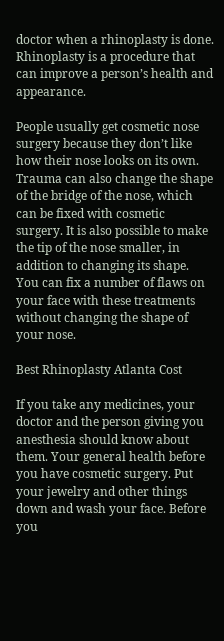doctor when a rhinoplasty is done. Rhinoplasty is a procedure that can improve a person’s health and appearance.

People usually get cosmetic nose surgery because they don’t like how their nose looks on its own. Trauma can also change the shape of the bridge of the nose, which can be fixed with cosmetic surgery. It is also possible to make the tip of the nose smaller, in addition to changing its shape. You can fix a number of flaws on your face with these treatments without changing the shape of your nose.

Best Rhinoplasty Atlanta Cost

If you take any medicines, your doctor and the person giving you anesthesia should know about them. Your general health before you have cosmetic surgery. Put your jewelry and other things down and wash your face. Before you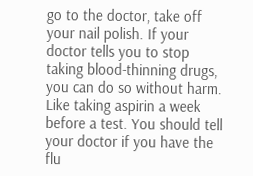go to the doctor, take off your nail polish. If your doctor tells you to stop taking blood-thinning drugs, you can do so without harm. Like taking aspirin a week before a test. You should tell your doctor if you have the flu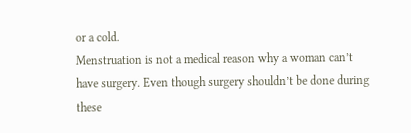or a cold.
Menstruation is not a medical reason why a woman can’t have surgery. Even though surgery shouldn’t be done during these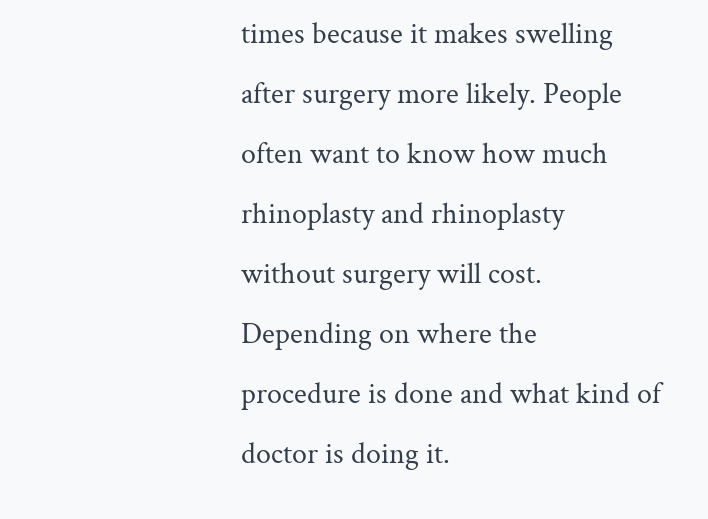times because it makes swelling after surgery more likely. People often want to know how much rhinoplasty and rhinoplasty without surgery will cost. Depending on where the procedure is done and what kind of doctor is doing it.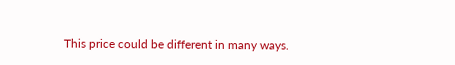This price could be different in many ways.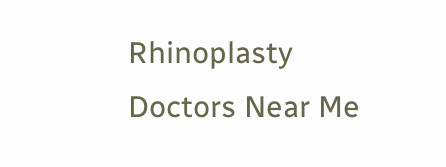Rhinoplasty Doctors Near Me